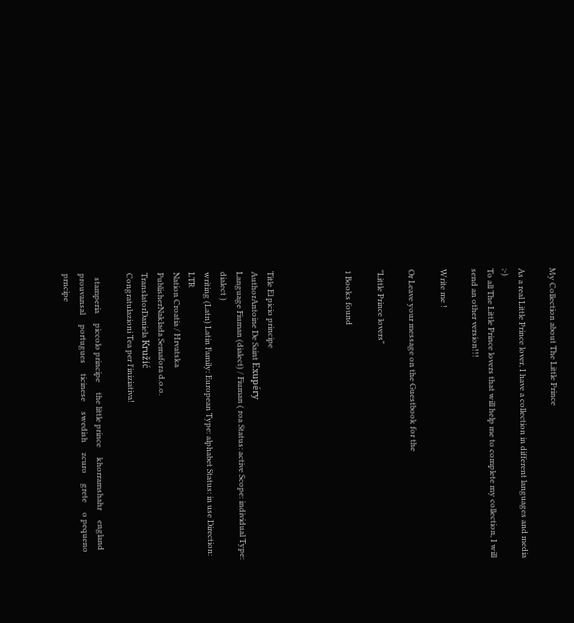My Collection about The Little Prince

As a real Little Prince lover, I have a collection in different languages and media ;-)
To all The Little Prince lovers that will help me to complete my collection, I will send an other version!!!

Write me !

Or Leave your message on the Guestbook for the

"Little Prince lovers"

1 Books found




Title El picio principe
AuthorAntoine De Saint Exupéry
Language Fiuman (dialect) / Fiuman ( roa Status: active Scope: individual Type: dialect )
writing (Latn) Latin Family: European Type: alphabet Status: in use Direction: LTR
Nation Croatia / Hrvatska
PublisherNaklada Semafora d.o.o.
TranslatorDaniela Kružić
Congratulazioni Tea per l'iniziativa!

  stamperia     piccolo principe     the little prince     khorramshahr     england     prouvansal     portugues     ticinese     swedish     zcuro     grete     o pequeno prncipe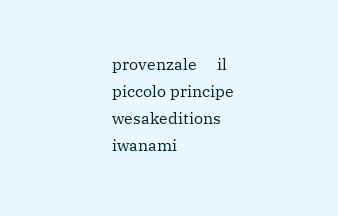provenzale     il piccolo principe     wesakeditions     iwanami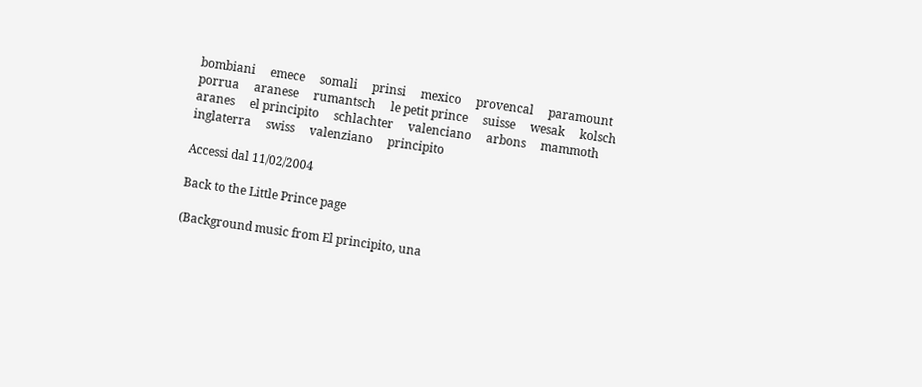bombiani     emece     somali     prinsi     mexico     provencal     paramount     porrua     aranese     rumantsch     le petit prince     suisse     wesak     kolsch     aranes     el principito     schlachter     valenciano     arbons     mammoth     inglaterra     swiss     valenziano     principito

Accessi dal 11/02/2004

Back to the Little Prince page

(Background music from El principito, una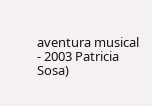aventura musical - 2003 Patricia Sosa)